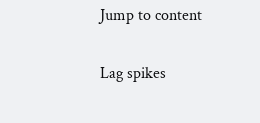Jump to content

Lag spikes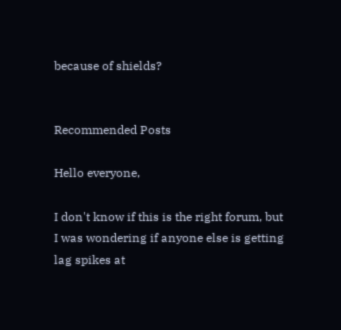because of shields?


Recommended Posts

Hello everyone,

I don't know if this is the right forum, but I was wondering if anyone else is getting lag spikes at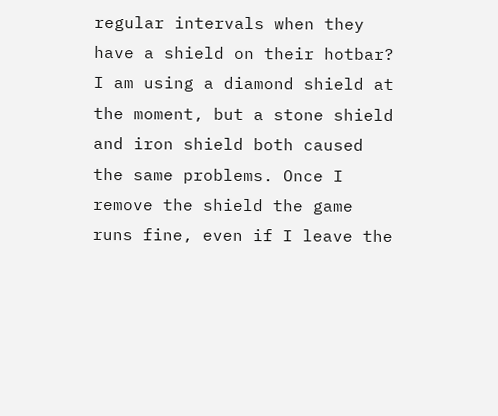regular intervals when they have a shield on their hotbar? I am using a diamond shield at the moment, but a stone shield and iron shield both caused the same problems. Once I remove the shield the game runs fine, even if I leave the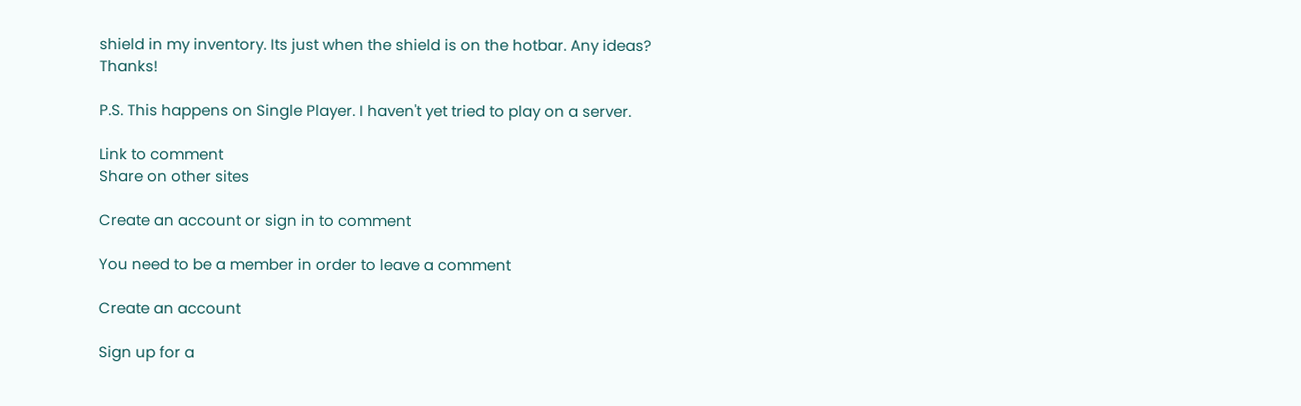shield in my inventory. Its just when the shield is on the hotbar. Any ideas? Thanks!

P.S. This happens on Single Player. I haven't yet tried to play on a server.

Link to comment
Share on other sites

Create an account or sign in to comment

You need to be a member in order to leave a comment

Create an account

Sign up for a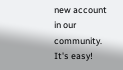new account in our community. It's easy!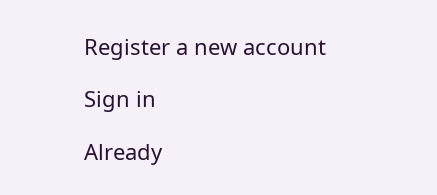Register a new account

Sign in

Already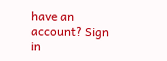have an account? Sign in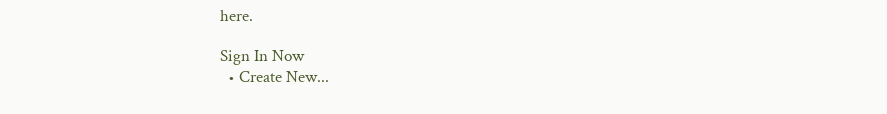here.

Sign In Now
  • Create New...